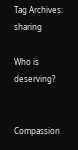Tag Archives: sharing

Who is deserving?


Compassion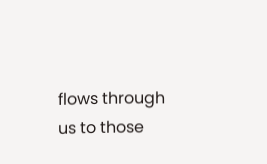flows through us to those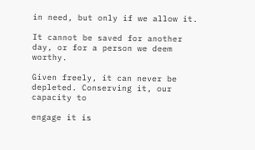in need, but only if we allow it.

It cannot be saved for another day, or for a person we deem worthy.

Given freely, it can never be depleted. Conserving it, our capacity to

engage it is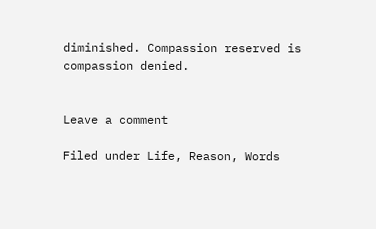diminished. Compassion reserved is compassion denied.


Leave a comment

Filed under Life, Reason, Words